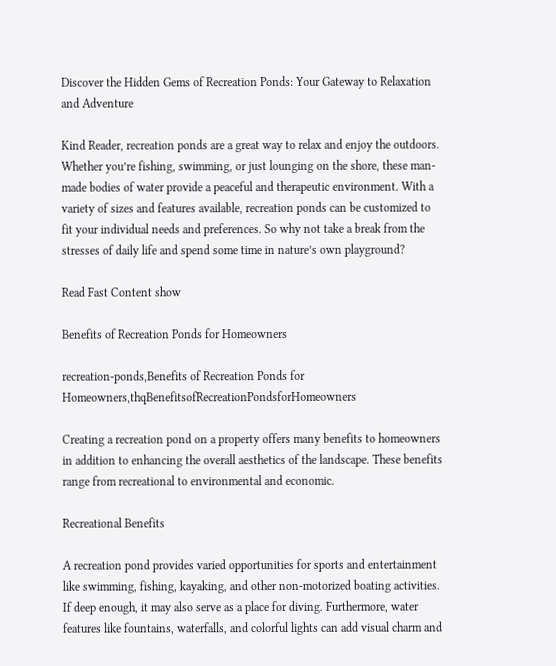Discover the Hidden Gems of Recreation Ponds: Your Gateway to Relaxation and Adventure

Kind Reader, recreation ponds are a great way to relax and enjoy the outdoors. Whether you’re fishing, swimming, or just lounging on the shore, these man-made bodies of water provide a peaceful and therapeutic environment. With a variety of sizes and features available, recreation ponds can be customized to fit your individual needs and preferences. So why not take a break from the stresses of daily life and spend some time in nature’s own playground?

Read Fast Content show

Benefits of Recreation Ponds for Homeowners

recreation-ponds,Benefits of Recreation Ponds for Homeowners,thqBenefitsofRecreationPondsforHomeowners

Creating a recreation pond on a property offers many benefits to homeowners in addition to enhancing the overall aesthetics of the landscape. These benefits range from recreational to environmental and economic.

Recreational Benefits

A recreation pond provides varied opportunities for sports and entertainment like swimming, fishing, kayaking, and other non-motorized boating activities. If deep enough, it may also serve as a place for diving. Furthermore, water features like fountains, waterfalls, and colorful lights can add visual charm and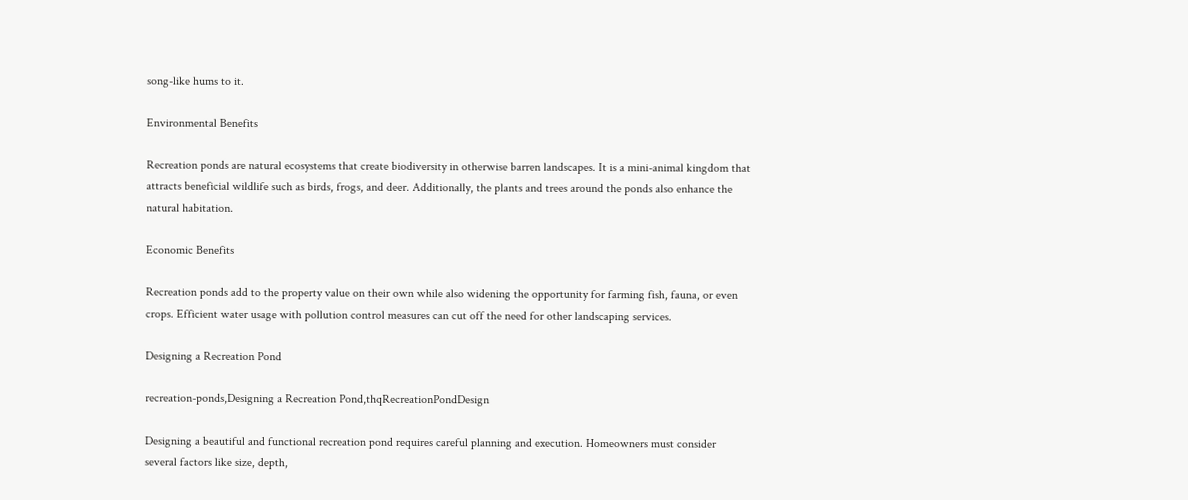song-like hums to it.

Environmental Benefits

Recreation ponds are natural ecosystems that create biodiversity in otherwise barren landscapes. It is a mini-animal kingdom that attracts beneficial wildlife such as birds, frogs, and deer. Additionally, the plants and trees around the ponds also enhance the natural habitation.

Economic Benefits

Recreation ponds add to the property value on their own while also widening the opportunity for farming fish, fauna, or even crops. Efficient water usage with pollution control measures can cut off the need for other landscaping services.

Designing a Recreation Pond

recreation-ponds,Designing a Recreation Pond,thqRecreationPondDesign

Designing a beautiful and functional recreation pond requires careful planning and execution. Homeowners must consider several factors like size, depth,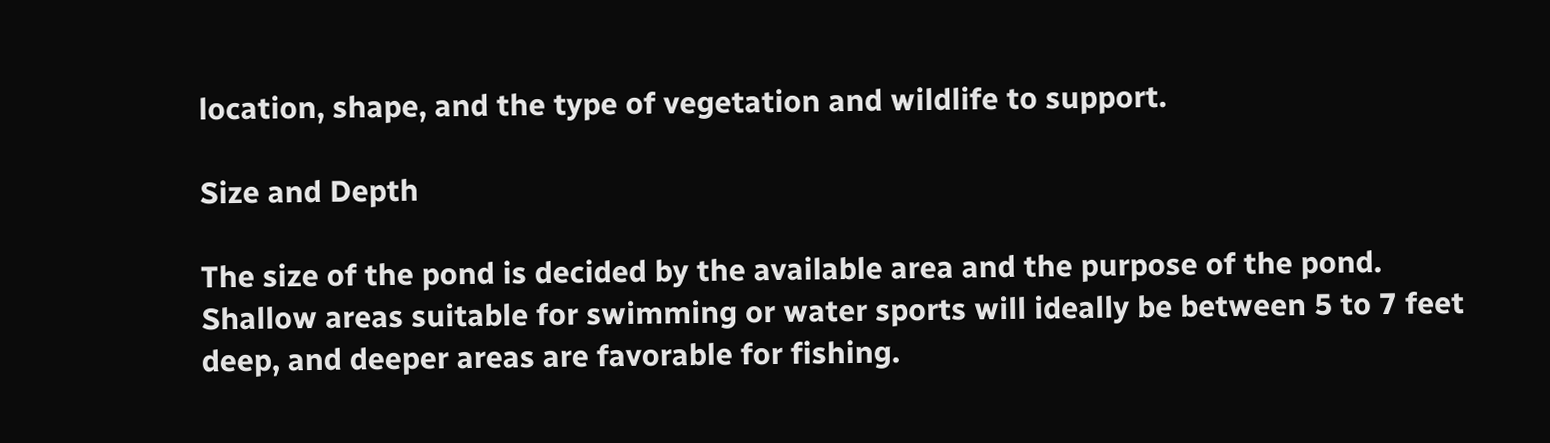location, shape, and the type of vegetation and wildlife to support.

Size and Depth

The size of the pond is decided by the available area and the purpose of the pond. Shallow areas suitable for swimming or water sports will ideally be between 5 to 7 feet deep, and deeper areas are favorable for fishing.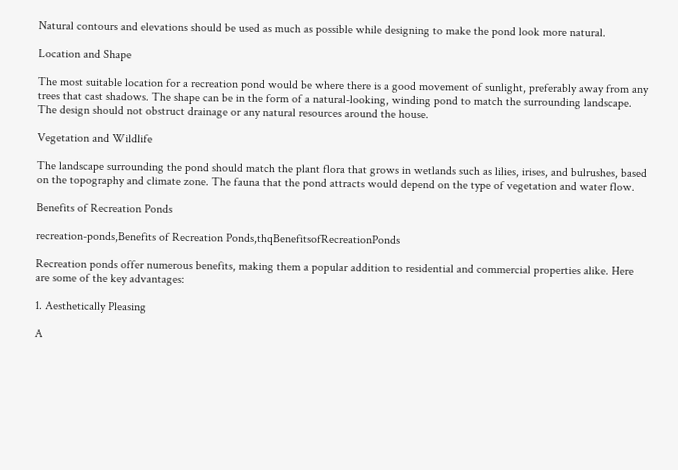Natural contours and elevations should be used as much as possible while designing to make the pond look more natural.

Location and Shape

The most suitable location for a recreation pond would be where there is a good movement of sunlight, preferably away from any trees that cast shadows. The shape can be in the form of a natural-looking, winding pond to match the surrounding landscape. The design should not obstruct drainage or any natural resources around the house.

Vegetation and Wildlife

The landscape surrounding the pond should match the plant flora that grows in wetlands such as lilies, irises, and bulrushes, based on the topography and climate zone. The fauna that the pond attracts would depend on the type of vegetation and water flow.

Benefits of Recreation Ponds

recreation-ponds,Benefits of Recreation Ponds,thqBenefitsofRecreationPonds

Recreation ponds offer numerous benefits, making them a popular addition to residential and commercial properties alike. Here are some of the key advantages:

1. Aesthetically Pleasing

A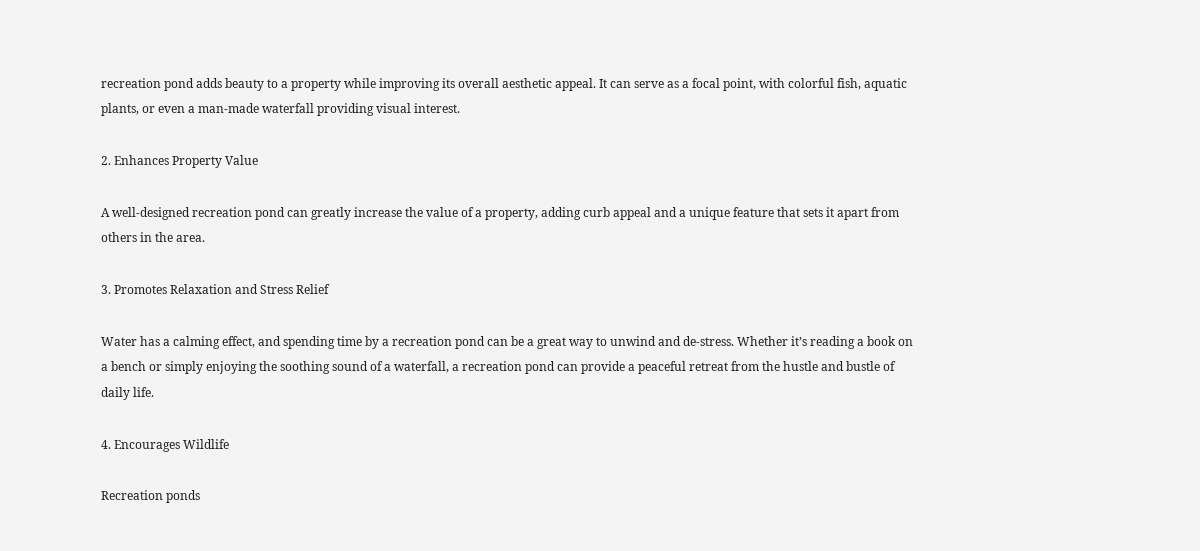recreation pond adds beauty to a property while improving its overall aesthetic appeal. It can serve as a focal point, with colorful fish, aquatic plants, or even a man-made waterfall providing visual interest.

2. Enhances Property Value

A well-designed recreation pond can greatly increase the value of a property, adding curb appeal and a unique feature that sets it apart from others in the area.

3. Promotes Relaxation and Stress Relief

Water has a calming effect, and spending time by a recreation pond can be a great way to unwind and de-stress. Whether it’s reading a book on a bench or simply enjoying the soothing sound of a waterfall, a recreation pond can provide a peaceful retreat from the hustle and bustle of daily life.

4. Encourages Wildlife

Recreation ponds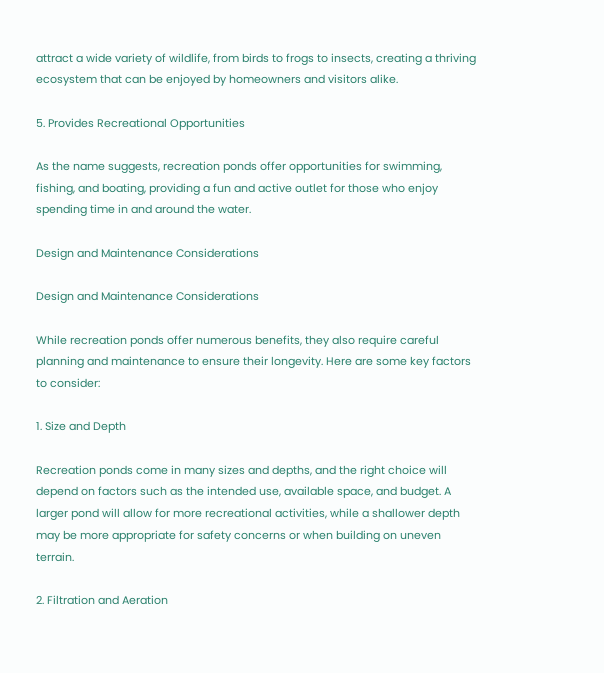attract a wide variety of wildlife, from birds to frogs to insects, creating a thriving ecosystem that can be enjoyed by homeowners and visitors alike.

5. Provides Recreational Opportunities

As the name suggests, recreation ponds offer opportunities for swimming, fishing, and boating, providing a fun and active outlet for those who enjoy spending time in and around the water.

Design and Maintenance Considerations

Design and Maintenance Considerations

While recreation ponds offer numerous benefits, they also require careful planning and maintenance to ensure their longevity. Here are some key factors to consider:

1. Size and Depth

Recreation ponds come in many sizes and depths, and the right choice will depend on factors such as the intended use, available space, and budget. A larger pond will allow for more recreational activities, while a shallower depth may be more appropriate for safety concerns or when building on uneven terrain.

2. Filtration and Aeration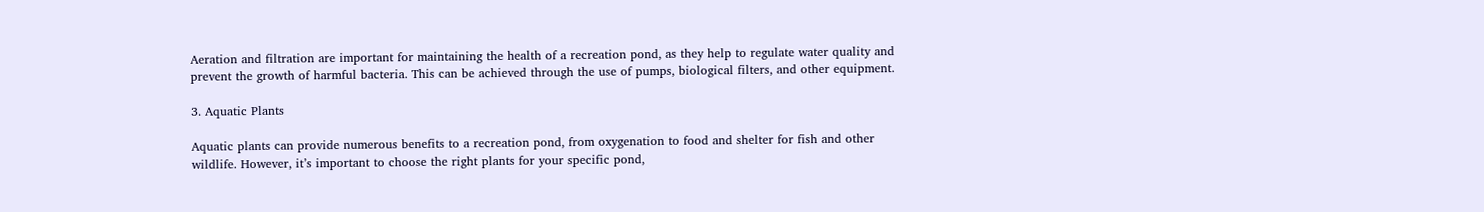Aeration and filtration are important for maintaining the health of a recreation pond, as they help to regulate water quality and prevent the growth of harmful bacteria. This can be achieved through the use of pumps, biological filters, and other equipment.

3. Aquatic Plants

Aquatic plants can provide numerous benefits to a recreation pond, from oxygenation to food and shelter for fish and other wildlife. However, it’s important to choose the right plants for your specific pond,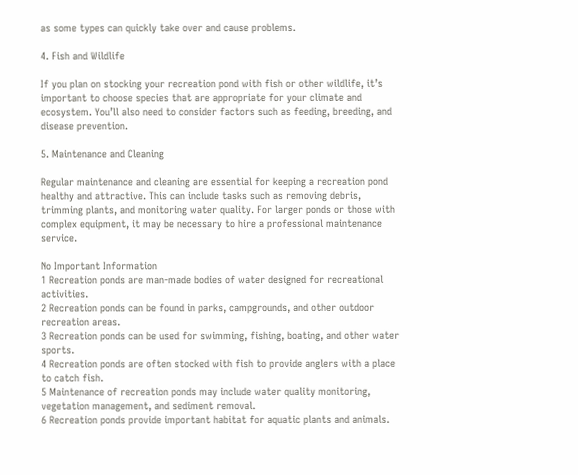as some types can quickly take over and cause problems.

4. Fish and Wildlife

If you plan on stocking your recreation pond with fish or other wildlife, it’s important to choose species that are appropriate for your climate and ecosystem. You’ll also need to consider factors such as feeding, breeding, and disease prevention.

5. Maintenance and Cleaning

Regular maintenance and cleaning are essential for keeping a recreation pond healthy and attractive. This can include tasks such as removing debris, trimming plants, and monitoring water quality. For larger ponds or those with complex equipment, it may be necessary to hire a professional maintenance service.

No Important Information
1 Recreation ponds are man-made bodies of water designed for recreational activities.
2 Recreation ponds can be found in parks, campgrounds, and other outdoor recreation areas.
3 Recreation ponds can be used for swimming, fishing, boating, and other water sports.
4 Recreation ponds are often stocked with fish to provide anglers with a place to catch fish.
5 Maintenance of recreation ponds may include water quality monitoring, vegetation management, and sediment removal.
6 Recreation ponds provide important habitat for aquatic plants and animals.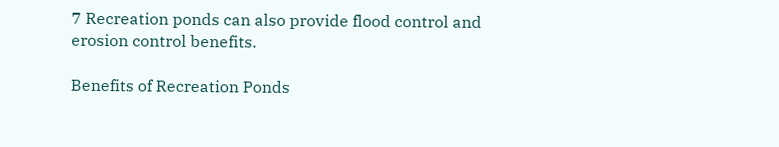7 Recreation ponds can also provide flood control and erosion control benefits.

Benefits of Recreation Ponds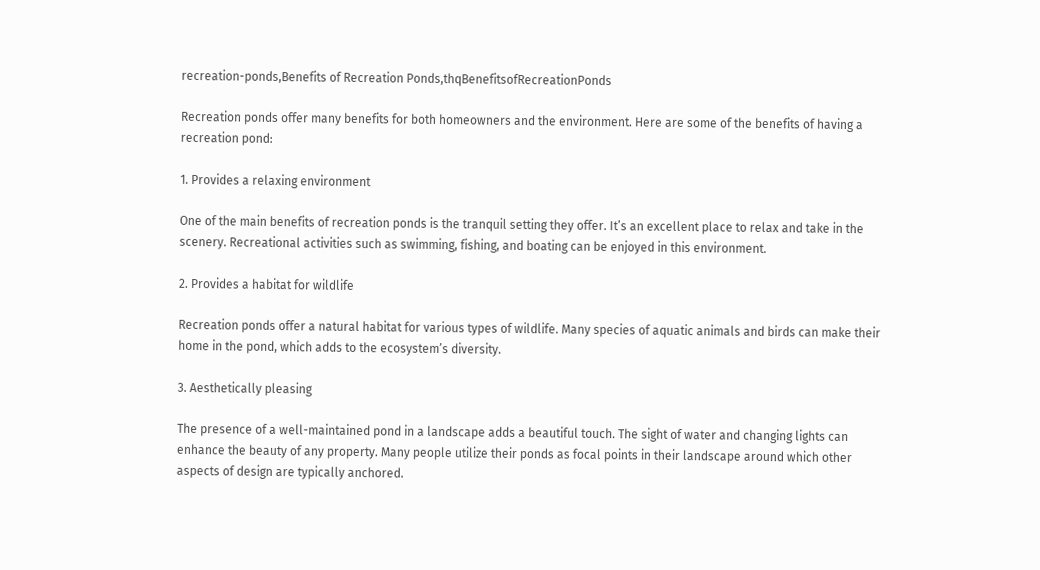recreation-ponds,Benefits of Recreation Ponds,thqBenefitsofRecreationPonds

Recreation ponds offer many benefits for both homeowners and the environment. Here are some of the benefits of having a recreation pond:

1. Provides a relaxing environment

One of the main benefits of recreation ponds is the tranquil setting they offer. It’s an excellent place to relax and take in the scenery. Recreational activities such as swimming, fishing, and boating can be enjoyed in this environment.

2. Provides a habitat for wildlife

Recreation ponds offer a natural habitat for various types of wildlife. Many species of aquatic animals and birds can make their home in the pond, which adds to the ecosystem’s diversity.

3. Aesthetically pleasing

The presence of a well-maintained pond in a landscape adds a beautiful touch. The sight of water and changing lights can enhance the beauty of any property. Many people utilize their ponds as focal points in their landscape around which other aspects of design are typically anchored.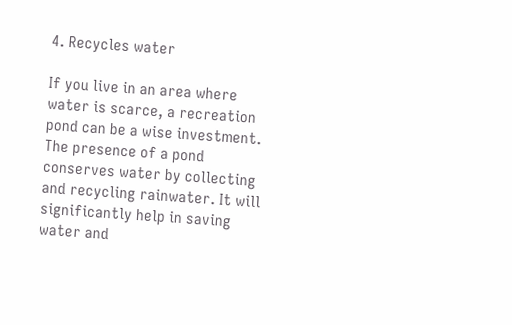4. Recycles water

If you live in an area where water is scarce, a recreation pond can be a wise investment. The presence of a pond conserves water by collecting and recycling rainwater. It will significantly help in saving water and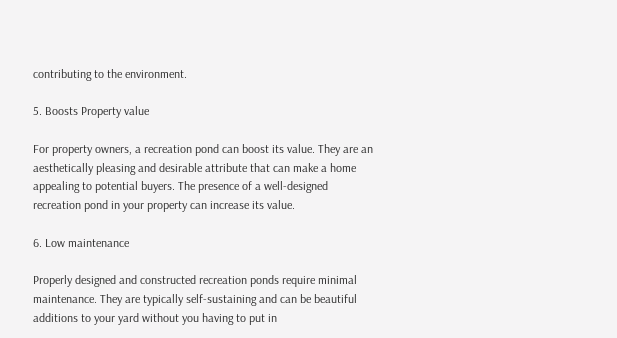contributing to the environment.

5. Boosts Property value

For property owners, a recreation pond can boost its value. They are an aesthetically pleasing and desirable attribute that can make a home appealing to potential buyers. The presence of a well-designed recreation pond in your property can increase its value.

6. Low maintenance

Properly designed and constructed recreation ponds require minimal maintenance. They are typically self-sustaining and can be beautiful additions to your yard without you having to put in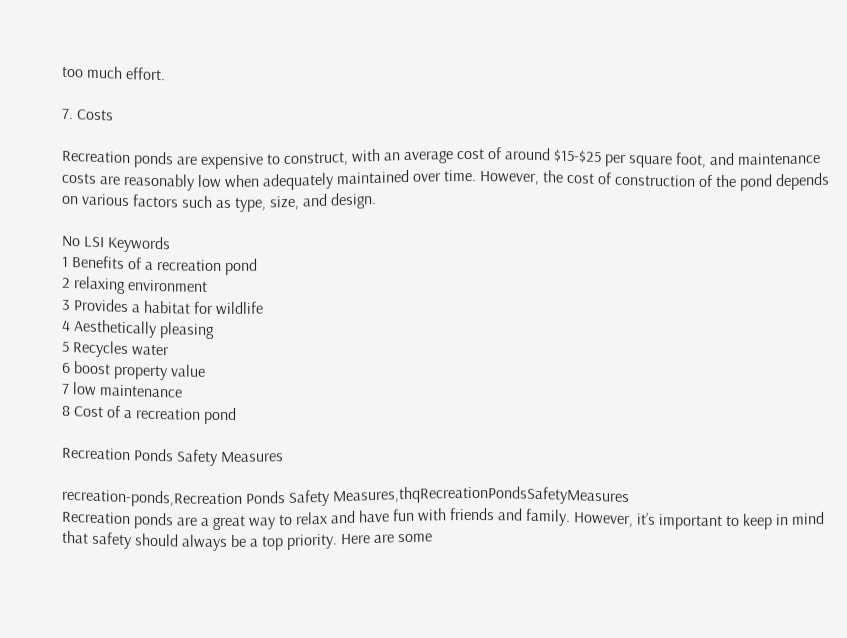too much effort.

7. Costs

Recreation ponds are expensive to construct, with an average cost of around $15-$25 per square foot, and maintenance costs are reasonably low when adequately maintained over time. However, the cost of construction of the pond depends on various factors such as type, size, and design.

No LSI Keywords
1 Benefits of a recreation pond
2 relaxing environment
3 Provides a habitat for wildlife
4 Aesthetically pleasing
5 Recycles water
6 boost property value
7 low maintenance
8 Cost of a recreation pond

Recreation Ponds Safety Measures

recreation-ponds,Recreation Ponds Safety Measures,thqRecreationPondsSafetyMeasures
Recreation ponds are a great way to relax and have fun with friends and family. However, it’s important to keep in mind that safety should always be a top priority. Here are some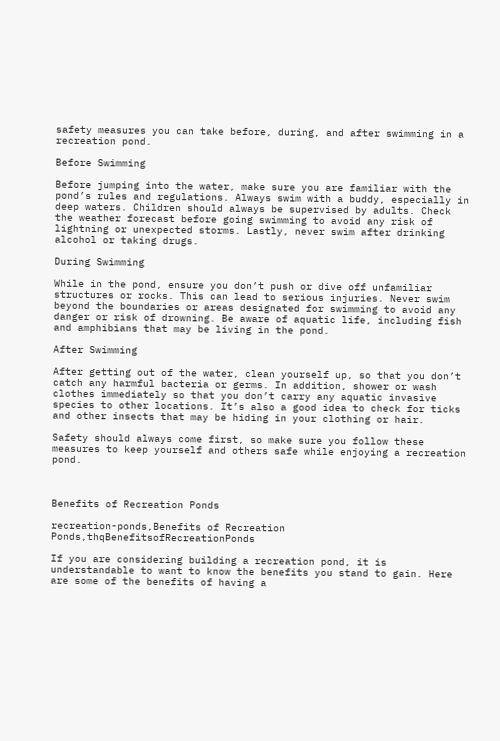safety measures you can take before, during, and after swimming in a recreation pond.

Before Swimming

Before jumping into the water, make sure you are familiar with the pond’s rules and regulations. Always swim with a buddy, especially in deep waters. Children should always be supervised by adults. Check the weather forecast before going swimming to avoid any risk of lightning or unexpected storms. Lastly, never swim after drinking alcohol or taking drugs.

During Swimming

While in the pond, ensure you don’t push or dive off unfamiliar structures or rocks. This can lead to serious injuries. Never swim beyond the boundaries or areas designated for swimming to avoid any danger or risk of drowning. Be aware of aquatic life, including fish and amphibians that may be living in the pond.

After Swimming

After getting out of the water, clean yourself up, so that you don’t catch any harmful bacteria or germs. In addition, shower or wash clothes immediately so that you don’t carry any aquatic invasive species to other locations. It’s also a good idea to check for ticks and other insects that may be hiding in your clothing or hair.

Safety should always come first, so make sure you follow these measures to keep yourself and others safe while enjoying a recreation pond.



Benefits of Recreation Ponds

recreation-ponds,Benefits of Recreation Ponds,thqBenefitsofRecreationPonds

If you are considering building a recreation pond, it is understandable to want to know the benefits you stand to gain. Here are some of the benefits of having a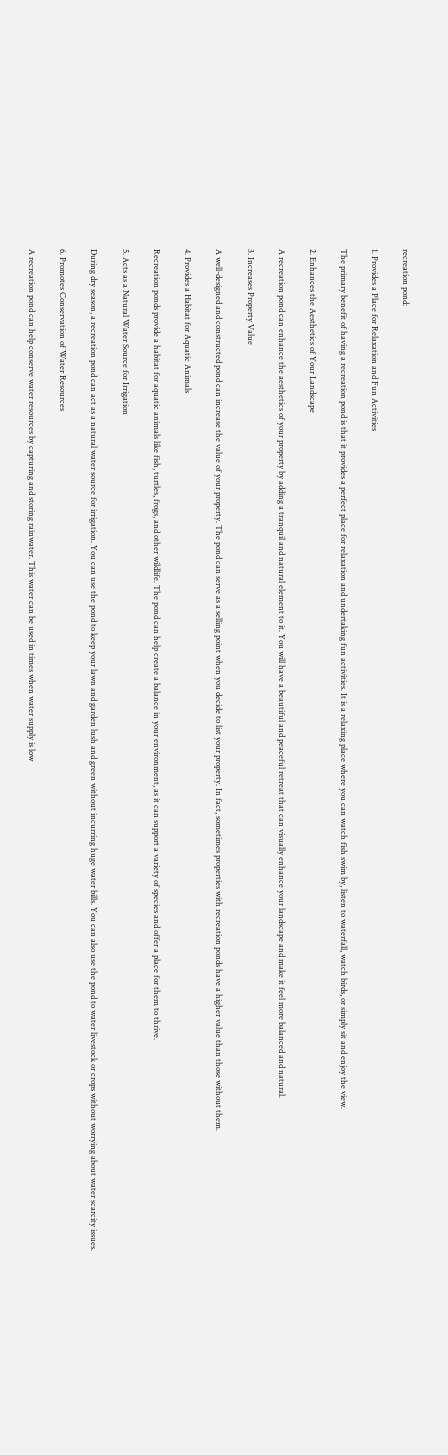recreation pond:

1. Provides a Place for Relaxation and Fun Activities

The primary benefit of having a recreation pond is that it provides a perfect place for relaxation and undertaking fun activities. It is a relaxing place where you can watch fish swim by, listen to waterfall, watch birds, or simply sit and enjoy the view.

2. Enhances the Aesthetics of Your Landscape

A recreation pond can enhance the aesthetics of your property by adding a tranquil and natural element to it. You will have a beautiful and peaceful retreat that can visually enhance your landscape and make it feel more balanced and natural.

3. Increases Property Value

A well-designed and constructed pond can increase the value of your property. The pond can serve as a selling point when you decide to list your property. In fact, sometimes properties with recreation ponds have a higher value than those without them.

4. Provides a Habitat for Aquatic Animals

Recreation ponds provide a habitat for aquatic animals like fish, turtles, frogs, and other wildlife. The pond can help create a balance in your environment, as it can support a variety of species and offer a place for them to thrive.

5. Acts as a Natural Water Source for Irrigation

During dry season, a recreation pond can act as a natural water source for irrigation. You can use the pond to keep your lawn and garden lush and green without incurring huge water bills. You can also use the pond to water livestock or crops without worrying about water scarcity issues.

6. Promotes Conservation of Water Resources

A recreation pond can help conserve water resources by capturing and storing rainwater. This water can be used in times when water supply is low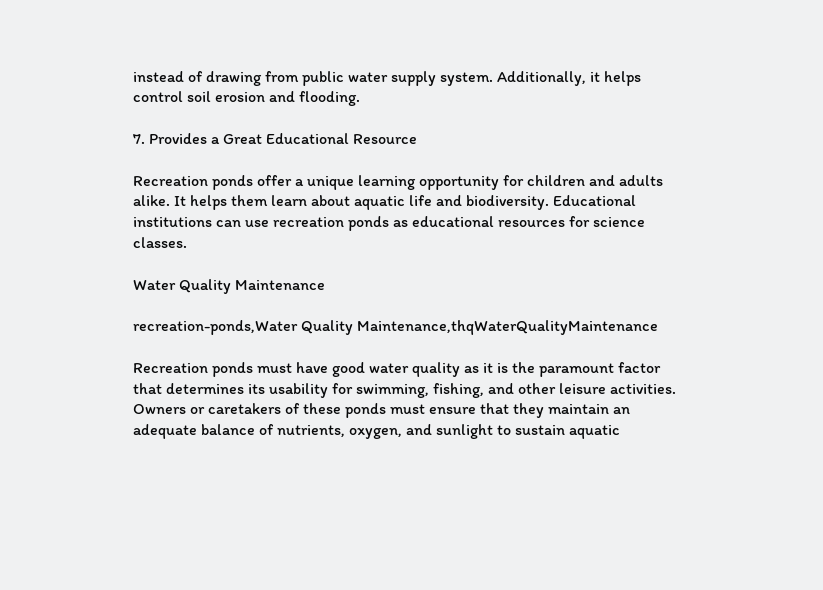instead of drawing from public water supply system. Additionally, it helps control soil erosion and flooding.

7. Provides a Great Educational Resource

Recreation ponds offer a unique learning opportunity for children and adults alike. It helps them learn about aquatic life and biodiversity. Educational institutions can use recreation ponds as educational resources for science classes.

Water Quality Maintenance

recreation-ponds,Water Quality Maintenance,thqWaterQualityMaintenance

Recreation ponds must have good water quality as it is the paramount factor that determines its usability for swimming, fishing, and other leisure activities. Owners or caretakers of these ponds must ensure that they maintain an adequate balance of nutrients, oxygen, and sunlight to sustain aquatic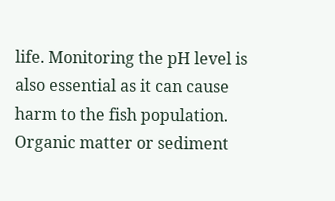life. Monitoring the pH level is also essential as it can cause harm to the fish population. Organic matter or sediment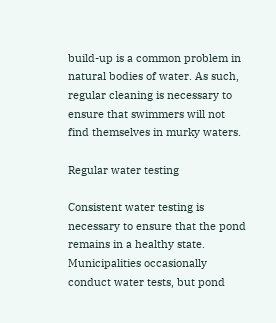build-up is a common problem in natural bodies of water. As such, regular cleaning is necessary to ensure that swimmers will not find themselves in murky waters.

Regular water testing

Consistent water testing is necessary to ensure that the pond remains in a healthy state. Municipalities occasionally conduct water tests, but pond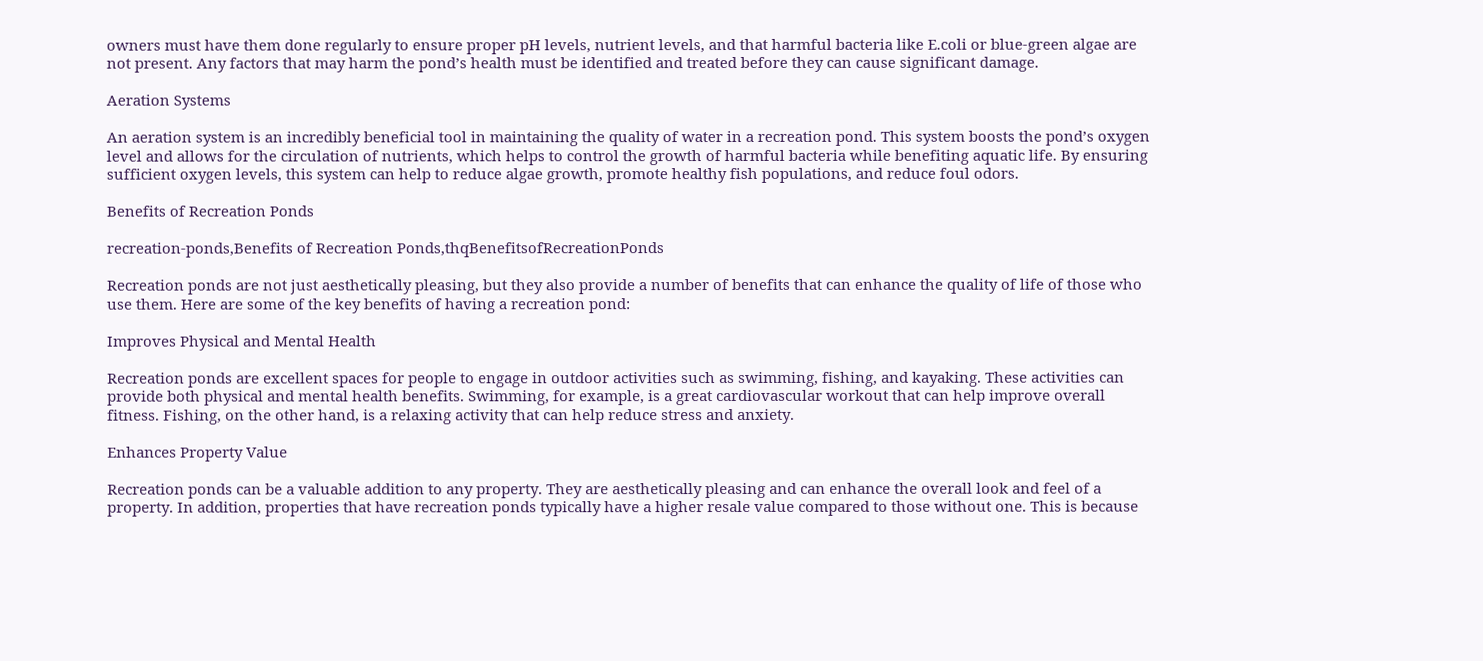owners must have them done regularly to ensure proper pH levels, nutrient levels, and that harmful bacteria like E.coli or blue-green algae are not present. Any factors that may harm the pond’s health must be identified and treated before they can cause significant damage.

Aeration Systems

An aeration system is an incredibly beneficial tool in maintaining the quality of water in a recreation pond. This system boosts the pond’s oxygen level and allows for the circulation of nutrients, which helps to control the growth of harmful bacteria while benefiting aquatic life. By ensuring sufficient oxygen levels, this system can help to reduce algae growth, promote healthy fish populations, and reduce foul odors.

Benefits of Recreation Ponds

recreation-ponds,Benefits of Recreation Ponds,thqBenefitsofRecreationPonds

Recreation ponds are not just aesthetically pleasing, but they also provide a number of benefits that can enhance the quality of life of those who use them. Here are some of the key benefits of having a recreation pond:

Improves Physical and Mental Health

Recreation ponds are excellent spaces for people to engage in outdoor activities such as swimming, fishing, and kayaking. These activities can provide both physical and mental health benefits. Swimming, for example, is a great cardiovascular workout that can help improve overall fitness. Fishing, on the other hand, is a relaxing activity that can help reduce stress and anxiety.

Enhances Property Value

Recreation ponds can be a valuable addition to any property. They are aesthetically pleasing and can enhance the overall look and feel of a property. In addition, properties that have recreation ponds typically have a higher resale value compared to those without one. This is because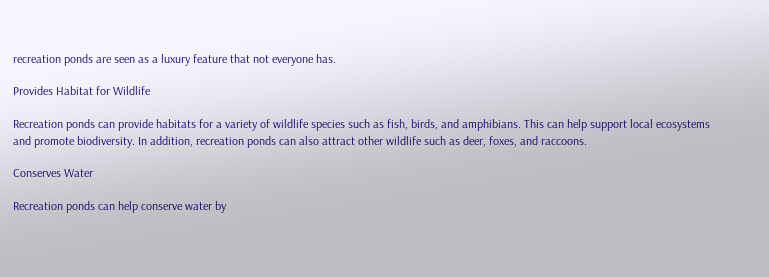recreation ponds are seen as a luxury feature that not everyone has.

Provides Habitat for Wildlife

Recreation ponds can provide habitats for a variety of wildlife species such as fish, birds, and amphibians. This can help support local ecosystems and promote biodiversity. In addition, recreation ponds can also attract other wildlife such as deer, foxes, and raccoons.

Conserves Water

Recreation ponds can help conserve water by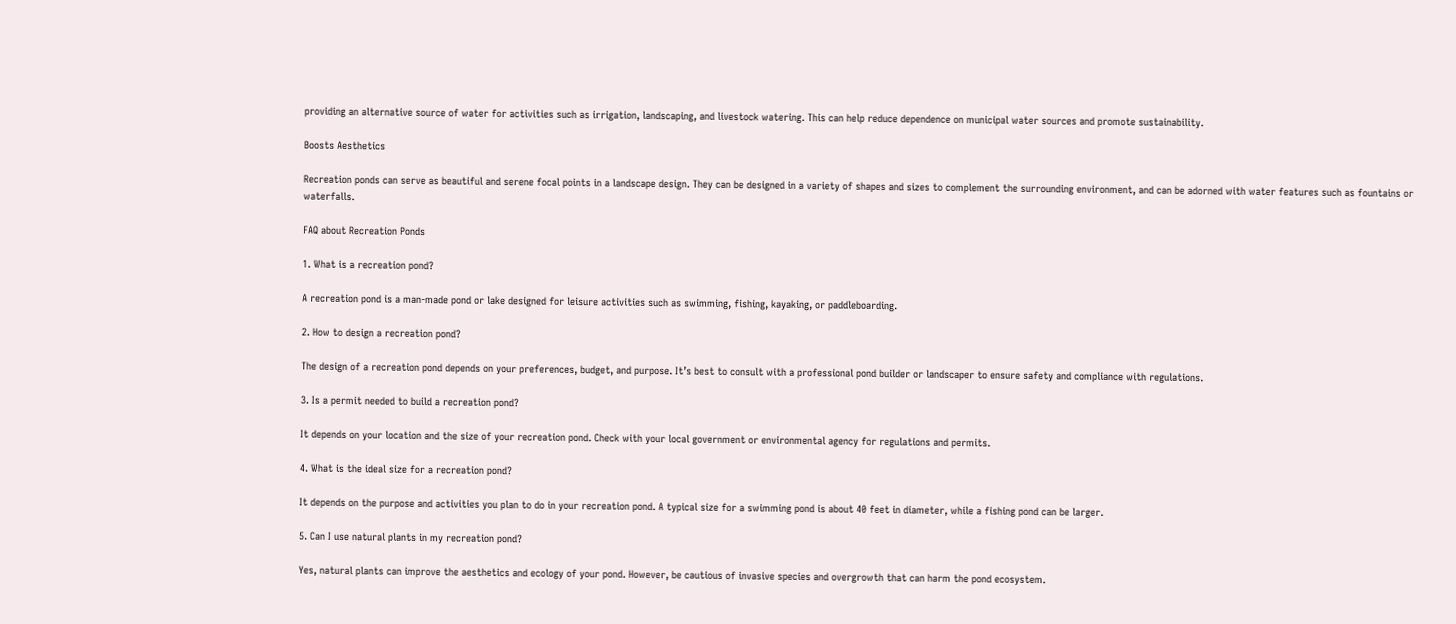providing an alternative source of water for activities such as irrigation, landscaping, and livestock watering. This can help reduce dependence on municipal water sources and promote sustainability.

Boosts Aesthetics

Recreation ponds can serve as beautiful and serene focal points in a landscape design. They can be designed in a variety of shapes and sizes to complement the surrounding environment, and can be adorned with water features such as fountains or waterfalls.

FAQ about Recreation Ponds

1. What is a recreation pond?

A recreation pond is a man-made pond or lake designed for leisure activities such as swimming, fishing, kayaking, or paddleboarding.

2. How to design a recreation pond?

The design of a recreation pond depends on your preferences, budget, and purpose. It’s best to consult with a professional pond builder or landscaper to ensure safety and compliance with regulations.

3. Is a permit needed to build a recreation pond?

It depends on your location and the size of your recreation pond. Check with your local government or environmental agency for regulations and permits.

4. What is the ideal size for a recreation pond?

It depends on the purpose and activities you plan to do in your recreation pond. A typical size for a swimming pond is about 40 feet in diameter, while a fishing pond can be larger.

5. Can I use natural plants in my recreation pond?

Yes, natural plants can improve the aesthetics and ecology of your pond. However, be cautious of invasive species and overgrowth that can harm the pond ecosystem.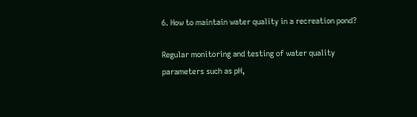6. How to maintain water quality in a recreation pond?

Regular monitoring and testing of water quality parameters such as pH,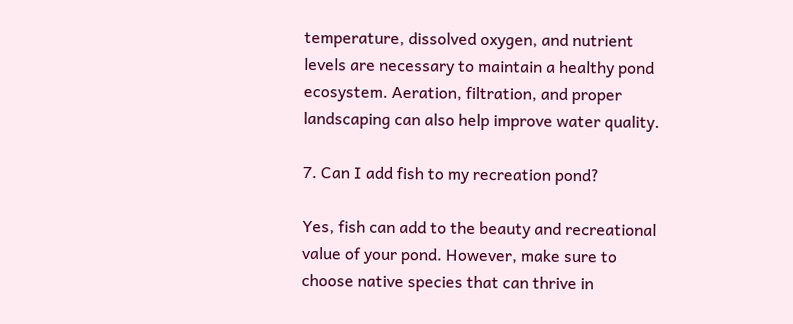temperature, dissolved oxygen, and nutrient levels are necessary to maintain a healthy pond ecosystem. Aeration, filtration, and proper landscaping can also help improve water quality.

7. Can I add fish to my recreation pond?

Yes, fish can add to the beauty and recreational value of your pond. However, make sure to choose native species that can thrive in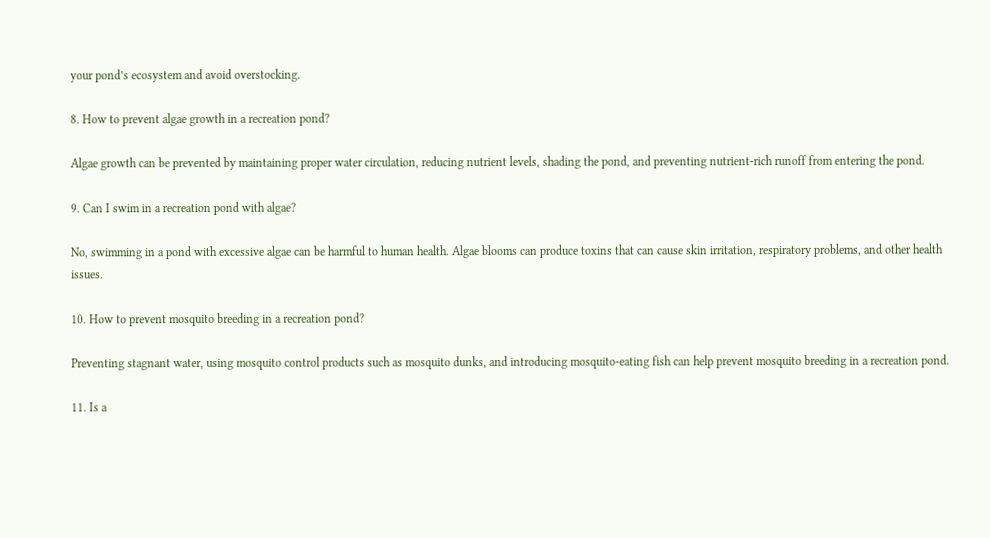your pond’s ecosystem and avoid overstocking.

8. How to prevent algae growth in a recreation pond?

Algae growth can be prevented by maintaining proper water circulation, reducing nutrient levels, shading the pond, and preventing nutrient-rich runoff from entering the pond.

9. Can I swim in a recreation pond with algae?

No, swimming in a pond with excessive algae can be harmful to human health. Algae blooms can produce toxins that can cause skin irritation, respiratory problems, and other health issues.

10. How to prevent mosquito breeding in a recreation pond?

Preventing stagnant water, using mosquito control products such as mosquito dunks, and introducing mosquito-eating fish can help prevent mosquito breeding in a recreation pond.

11. Is a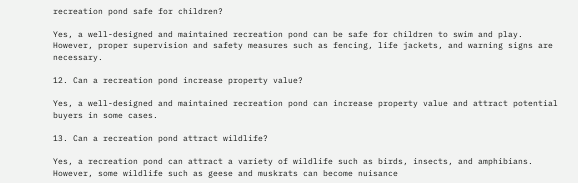recreation pond safe for children?

Yes, a well-designed and maintained recreation pond can be safe for children to swim and play. However, proper supervision and safety measures such as fencing, life jackets, and warning signs are necessary.

12. Can a recreation pond increase property value?

Yes, a well-designed and maintained recreation pond can increase property value and attract potential buyers in some cases.

13. Can a recreation pond attract wildlife?

Yes, a recreation pond can attract a variety of wildlife such as birds, insects, and amphibians. However, some wildlife such as geese and muskrats can become nuisance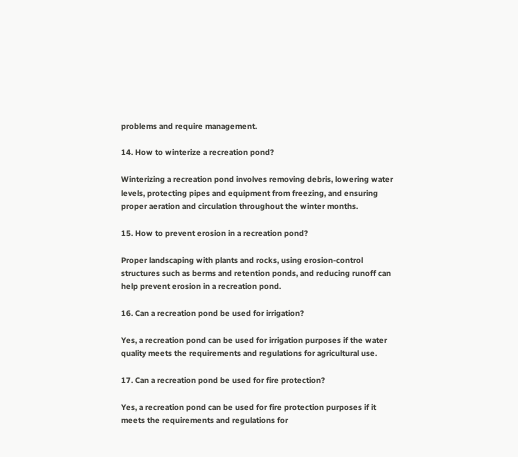problems and require management.

14. How to winterize a recreation pond?

Winterizing a recreation pond involves removing debris, lowering water levels, protecting pipes and equipment from freezing, and ensuring proper aeration and circulation throughout the winter months.

15. How to prevent erosion in a recreation pond?

Proper landscaping with plants and rocks, using erosion-control structures such as berms and retention ponds, and reducing runoff can help prevent erosion in a recreation pond.

16. Can a recreation pond be used for irrigation?

Yes, a recreation pond can be used for irrigation purposes if the water quality meets the requirements and regulations for agricultural use.

17. Can a recreation pond be used for fire protection?

Yes, a recreation pond can be used for fire protection purposes if it meets the requirements and regulations for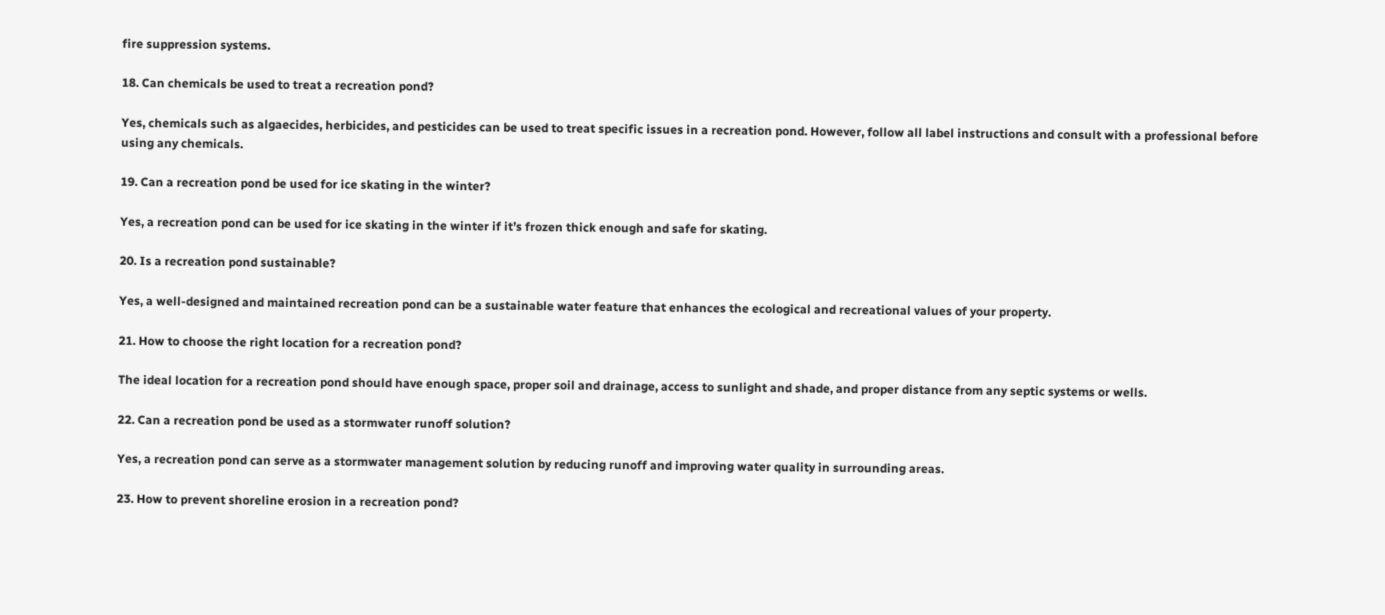fire suppression systems.

18. Can chemicals be used to treat a recreation pond?

Yes, chemicals such as algaecides, herbicides, and pesticides can be used to treat specific issues in a recreation pond. However, follow all label instructions and consult with a professional before using any chemicals.

19. Can a recreation pond be used for ice skating in the winter?

Yes, a recreation pond can be used for ice skating in the winter if it’s frozen thick enough and safe for skating.

20. Is a recreation pond sustainable?

Yes, a well-designed and maintained recreation pond can be a sustainable water feature that enhances the ecological and recreational values of your property.

21. How to choose the right location for a recreation pond?

The ideal location for a recreation pond should have enough space, proper soil and drainage, access to sunlight and shade, and proper distance from any septic systems or wells.

22. Can a recreation pond be used as a stormwater runoff solution?

Yes, a recreation pond can serve as a stormwater management solution by reducing runoff and improving water quality in surrounding areas.

23. How to prevent shoreline erosion in a recreation pond?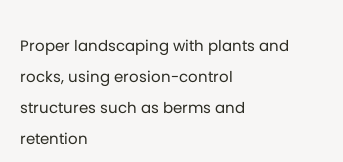Proper landscaping with plants and rocks, using erosion-control structures such as berms and retention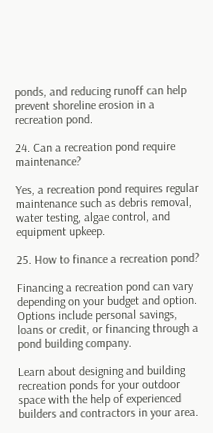ponds, and reducing runoff can help prevent shoreline erosion in a recreation pond.

24. Can a recreation pond require maintenance?

Yes, a recreation pond requires regular maintenance such as debris removal, water testing, algae control, and equipment upkeep.

25. How to finance a recreation pond?

Financing a recreation pond can vary depending on your budget and option. Options include personal savings, loans or credit, or financing through a pond building company.

Learn about designing and building recreation ponds for your outdoor space with the help of experienced builders and contractors in your area.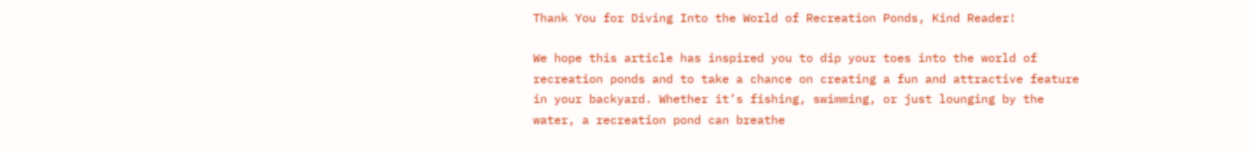Thank You for Diving Into the World of Recreation Ponds, Kind Reader!

We hope this article has inspired you to dip your toes into the world of recreation ponds and to take a chance on creating a fun and attractive feature in your backyard. Whether it’s fishing, swimming, or just lounging by the water, a recreation pond can breathe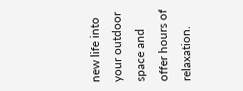new life into your outdoor space and offer hours of relaxation.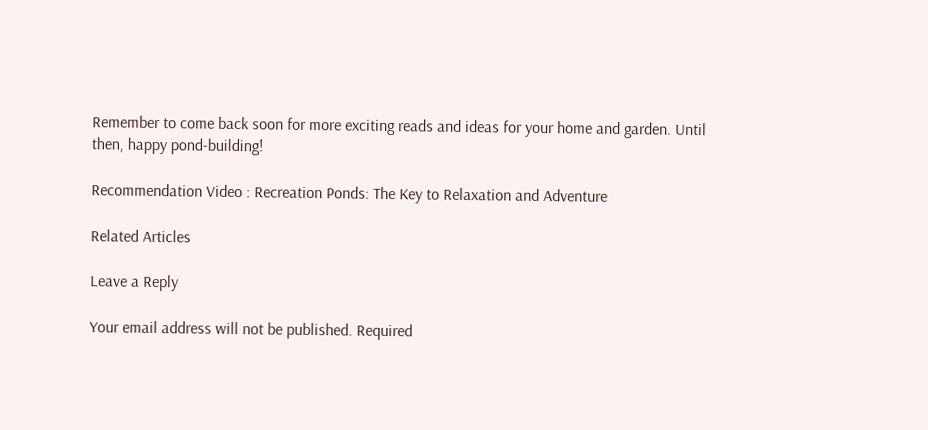Remember to come back soon for more exciting reads and ideas for your home and garden. Until then, happy pond-building!

Recommendation Video : Recreation Ponds: The Key to Relaxation and Adventure

Related Articles

Leave a Reply

Your email address will not be published. Required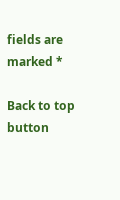fields are marked *

Back to top button